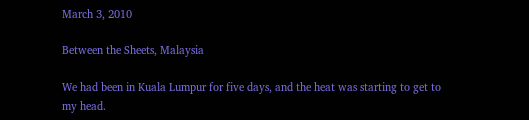March 3, 2010

Between the Sheets, Malaysia

We had been in Kuala Lumpur for five days, and the heat was starting to get to my head.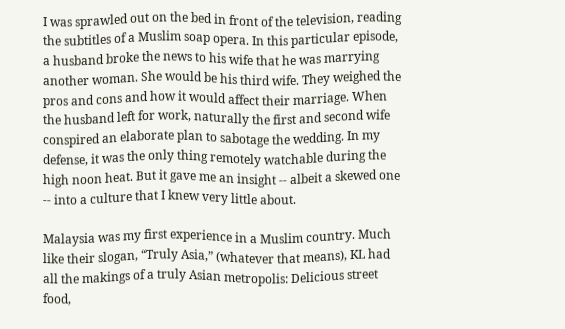I was sprawled out on the bed in front of the television, reading the subtitles of a Muslim soap opera. In this particular episode, a husband broke the news to his wife that he was marrying another woman. She would be his third wife. They weighed the pros and cons and how it would affect their marriage. When the husband left for work, naturally the first and second wife conspired an elaborate plan to sabotage the wedding. In my defense, it was the only thing remotely watchable during the high noon heat. But it gave me an insight -- albeit a skewed one -- into a culture that I knew very little about.

Malaysia was my first experience in a Muslim country. Much like their slogan, “Truly Asia,” (whatever that means), KL had all the makings of a truly Asian metropolis: Delicious street food,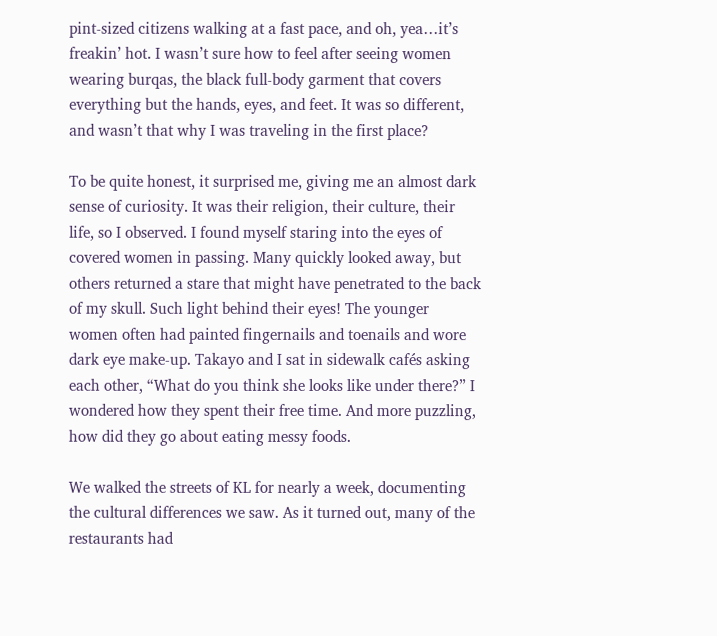pint-sized citizens walking at a fast pace, and oh, yea…it’s freakin’ hot. I wasn’t sure how to feel after seeing women wearing burqas, the black full-body garment that covers everything but the hands, eyes, and feet. It was so different, and wasn’t that why I was traveling in the first place?

To be quite honest, it surprised me, giving me an almost dark sense of curiosity. It was their religion, their culture, their life, so I observed. I found myself staring into the eyes of covered women in passing. Many quickly looked away, but others returned a stare that might have penetrated to the back of my skull. Such light behind their eyes! The younger women often had painted fingernails and toenails and wore dark eye make-up. Takayo and I sat in sidewalk cafés asking each other, “What do you think she looks like under there?” I wondered how they spent their free time. And more puzzling, how did they go about eating messy foods.

We walked the streets of KL for nearly a week, documenting the cultural differences we saw. As it turned out, many of the restaurants had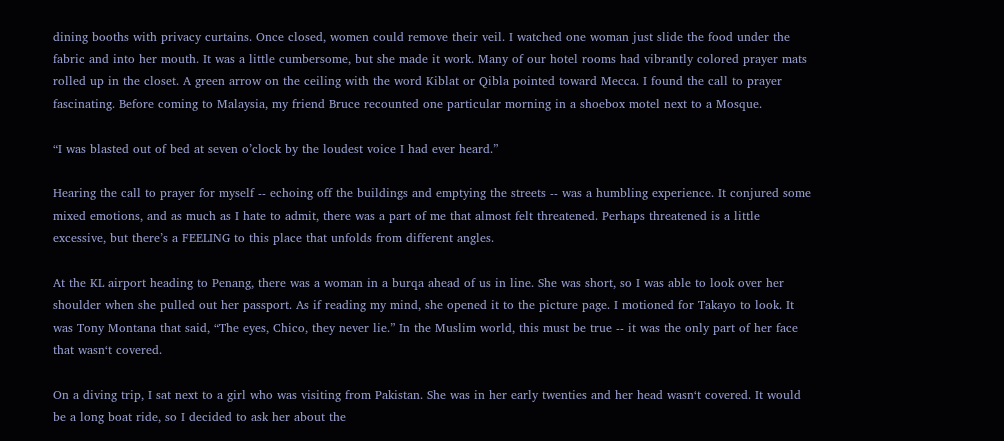dining booths with privacy curtains. Once closed, women could remove their veil. I watched one woman just slide the food under the fabric and into her mouth. It was a little cumbersome, but she made it work. Many of our hotel rooms had vibrantly colored prayer mats rolled up in the closet. A green arrow on the ceiling with the word Kiblat or Qibla pointed toward Mecca. I found the call to prayer fascinating. Before coming to Malaysia, my friend Bruce recounted one particular morning in a shoebox motel next to a Mosque.

“I was blasted out of bed at seven o’clock by the loudest voice I had ever heard.”

Hearing the call to prayer for myself -- echoing off the buildings and emptying the streets -- was a humbling experience. It conjured some mixed emotions, and as much as I hate to admit, there was a part of me that almost felt threatened. Perhaps threatened is a little excessive, but there’s a FEELING to this place that unfolds from different angles.

At the KL airport heading to Penang, there was a woman in a burqa ahead of us in line. She was short, so I was able to look over her shoulder when she pulled out her passport. As if reading my mind, she opened it to the picture page. I motioned for Takayo to look. It was Tony Montana that said, “The eyes, Chico, they never lie.” In the Muslim world, this must be true -- it was the only part of her face that wasn‘t covered.

On a diving trip, I sat next to a girl who was visiting from Pakistan. She was in her early twenties and her head wasn‘t covered. It would be a long boat ride, so I decided to ask her about the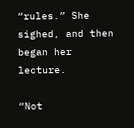“rules.” She sighed, and then began her lecture.

“Not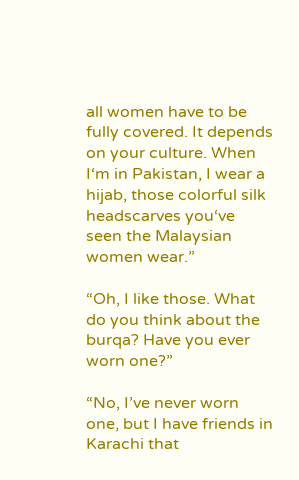all women have to be fully covered. It depends on your culture. When I‘m in Pakistan, I wear a hijab, those colorful silk headscarves you‘ve seen the Malaysian women wear.”

“Oh, I like those. What do you think about the burqa? Have you ever worn one?”

“No, I’ve never worn one, but I have friends in Karachi that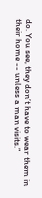do. You see, they don’t have to wear them in their home -- unless a man visits.”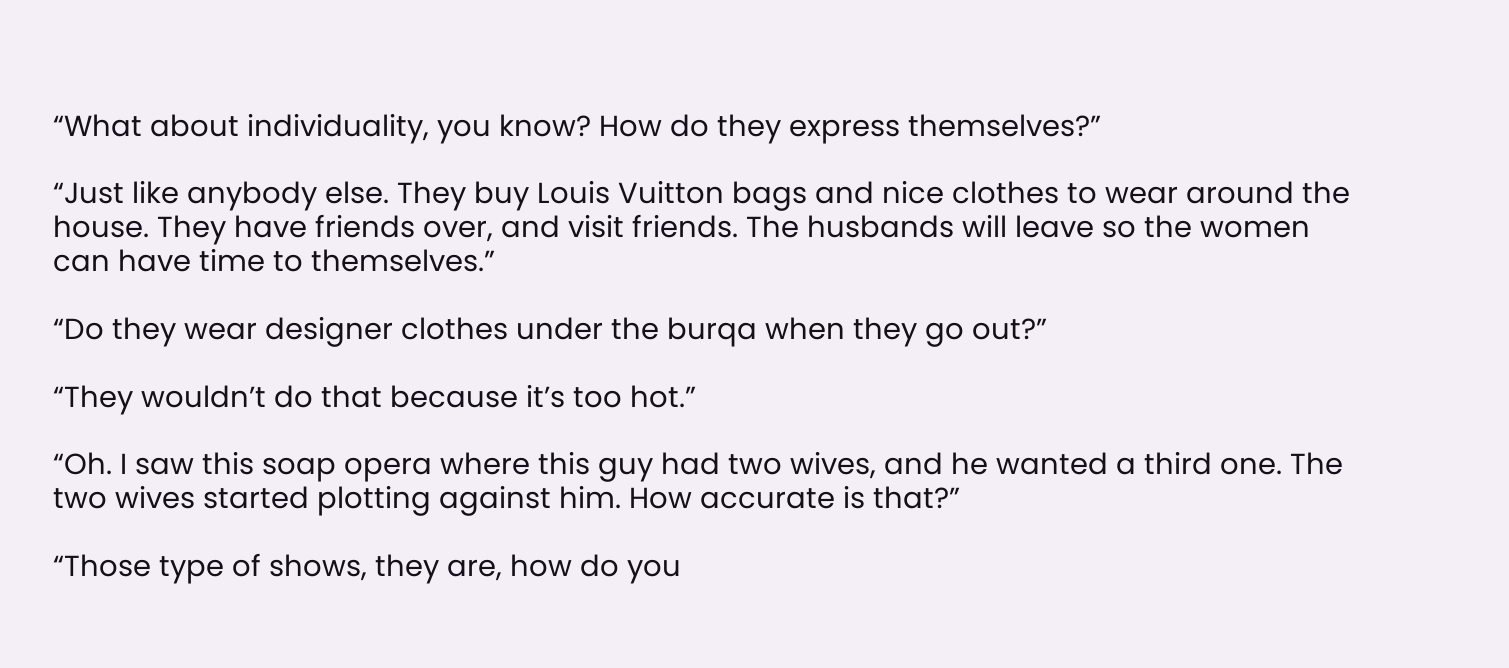“What about individuality, you know? How do they express themselves?”

“Just like anybody else. They buy Louis Vuitton bags and nice clothes to wear around the house. They have friends over, and visit friends. The husbands will leave so the women can have time to themselves.”

“Do they wear designer clothes under the burqa when they go out?”

“They wouldn’t do that because it’s too hot.”

“Oh. I saw this soap opera where this guy had two wives, and he wanted a third one. The two wives started plotting against him. How accurate is that?”

“Those type of shows, they are, how do you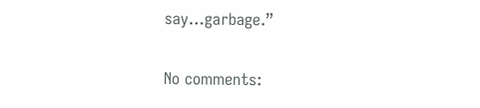say…garbage.”

No comments: